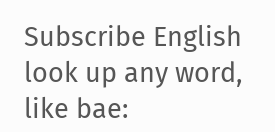Subscribe English
look up any word, like bae: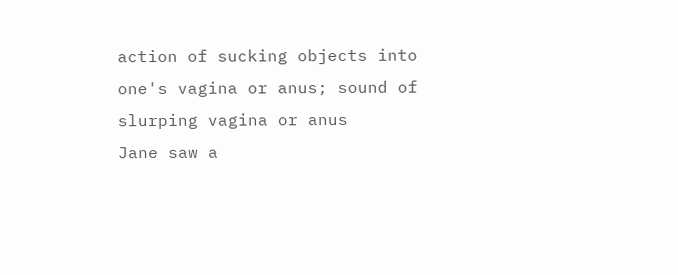action of sucking objects into one's vagina or anus; sound of slurping vagina or anus
Jane saw a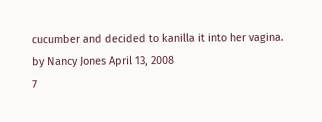cucumber and decided to kanilla it into her vagina.
by Nancy Jones April 13, 2008
7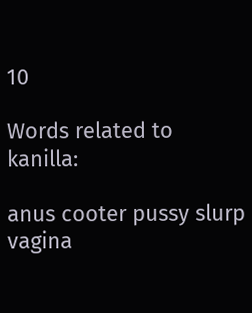10

Words related to kanilla:

anus cooter pussy slurp vagina